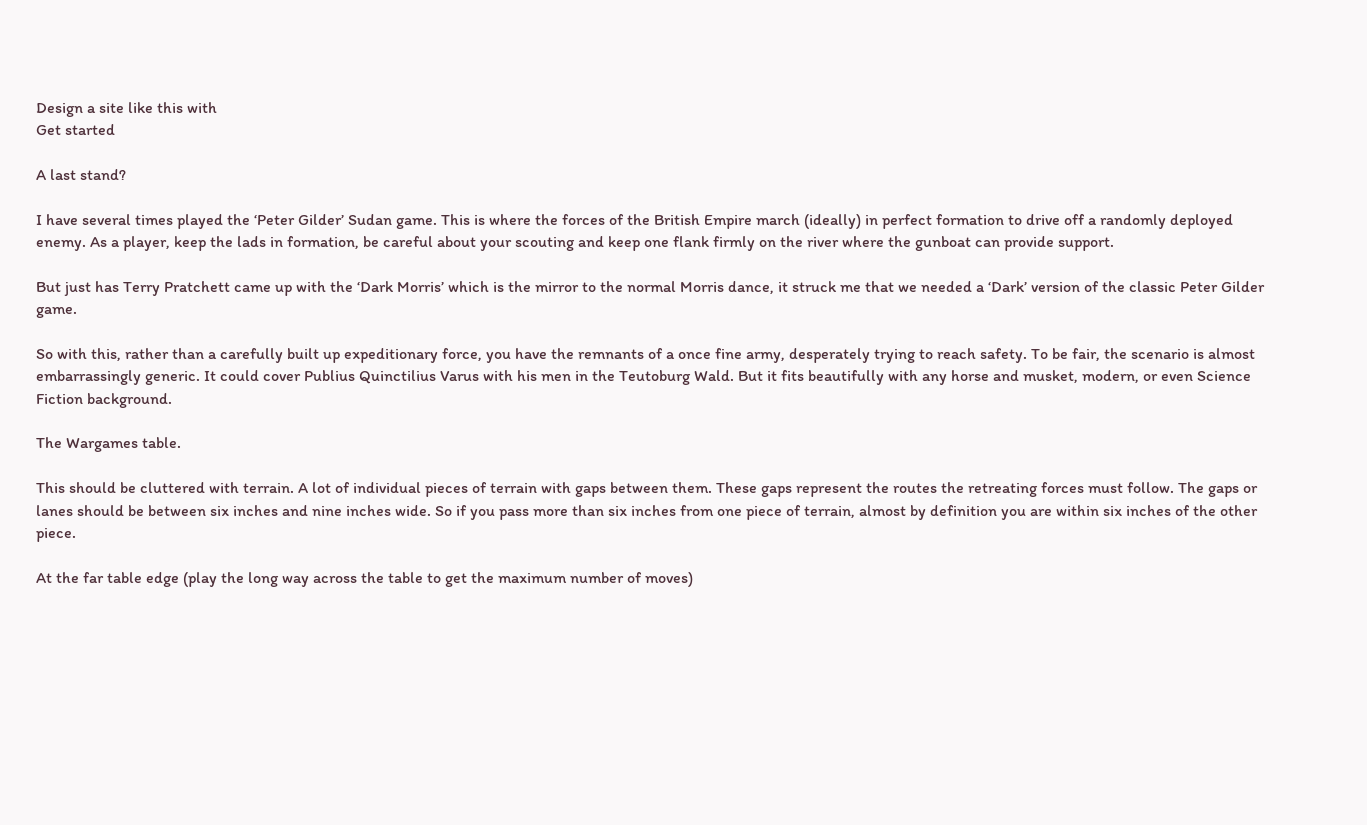Design a site like this with
Get started

A last stand?

I have several times played the ‘Peter Gilder’ Sudan game. This is where the forces of the British Empire march (ideally) in perfect formation to drive off a randomly deployed enemy. As a player, keep the lads in formation, be careful about your scouting and keep one flank firmly on the river where the gunboat can provide support.

But just has Terry Pratchett came up with the ‘Dark Morris’ which is the mirror to the normal Morris dance, it struck me that we needed a ‘Dark’ version of the classic Peter Gilder game.

So with this, rather than a carefully built up expeditionary force, you have the remnants of a once fine army, desperately trying to reach safety. To be fair, the scenario is almost embarrassingly generic. It could cover Publius Quinctilius Varus with his men in the Teutoburg Wald. But it fits beautifully with any horse and musket, modern, or even Science Fiction background.

The Wargames table.

This should be cluttered with terrain. A lot of individual pieces of terrain with gaps between them. These gaps represent the routes the retreating forces must follow. The gaps or lanes should be between six inches and nine inches wide. So if you pass more than six inches from one piece of terrain, almost by definition you are within six inches of the other piece.

At the far table edge (play the long way across the table to get the maximum number of moves)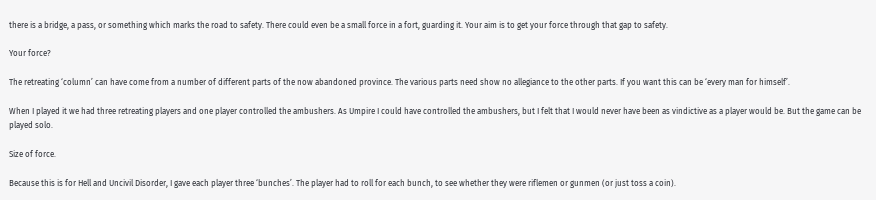there is a bridge, a pass, or something which marks the road to safety. There could even be a small force in a fort, guarding it. Your aim is to get your force through that gap to safety.

Your force?

The retreating ‘column’ can have come from a number of different parts of the now abandoned province. The various parts need show no allegiance to the other parts. If you want this can be ‘every man for himself’.

When I played it we had three retreating players and one player controlled the ambushers. As Umpire I could have controlled the ambushers, but I felt that I would never have been as vindictive as a player would be. But the game can be played solo.

Size of force.

Because this is for Hell and Uncivil Disorder, I gave each player three ‘bunches’. The player had to roll for each bunch, to see whether they were riflemen or gunmen (or just toss a coin).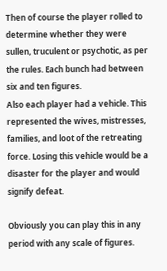Then of course the player rolled to determine whether they were sullen, truculent or psychotic, as per the rules. Each bunch had between six and ten figures.
Also each player had a vehicle. This represented the wives, mistresses, families, and loot of the retreating force. Losing this vehicle would be a disaster for the player and would signify defeat.

Obviously you can play this in any period with any scale of figures.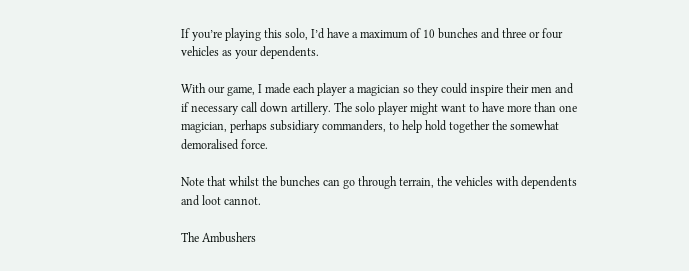If you’re playing this solo, I’d have a maximum of 10 bunches and three or four vehicles as your dependents.

With our game, I made each player a magician so they could inspire their men and if necessary call down artillery. The solo player might want to have more than one magician, perhaps subsidiary commanders, to help hold together the somewhat demoralised force.

Note that whilst the bunches can go through terrain, the vehicles with dependents and loot cannot.

The Ambushers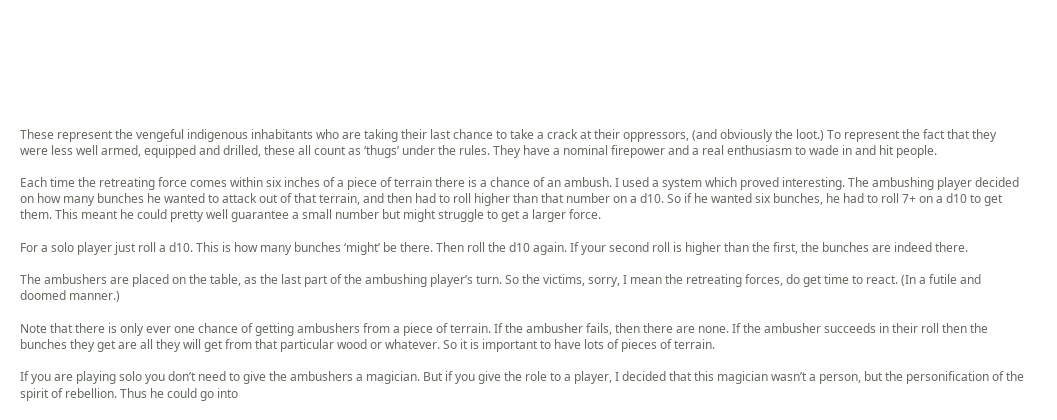These represent the vengeful indigenous inhabitants who are taking their last chance to take a crack at their oppressors, (and obviously the loot.) To represent the fact that they were less well armed, equipped and drilled, these all count as ‘thugs’ under the rules. They have a nominal firepower and a real enthusiasm to wade in and hit people.

Each time the retreating force comes within six inches of a piece of terrain there is a chance of an ambush. I used a system which proved interesting. The ambushing player decided on how many bunches he wanted to attack out of that terrain, and then had to roll higher than that number on a d10. So if he wanted six bunches, he had to roll 7+ on a d10 to get them. This meant he could pretty well guarantee a small number but might struggle to get a larger force.

For a solo player just roll a d10. This is how many bunches ‘might’ be there. Then roll the d10 again. If your second roll is higher than the first, the bunches are indeed there.

The ambushers are placed on the table, as the last part of the ambushing player’s turn. So the victims, sorry, I mean the retreating forces, do get time to react. (In a futile and doomed manner.)

Note that there is only ever one chance of getting ambushers from a piece of terrain. If the ambusher fails, then there are none. If the ambusher succeeds in their roll then the bunches they get are all they will get from that particular wood or whatever. So it is important to have lots of pieces of terrain.

If you are playing solo you don’t need to give the ambushers a magician. But if you give the role to a player, I decided that this magician wasn’t a person, but the personification of the spirit of rebellion. Thus he could go into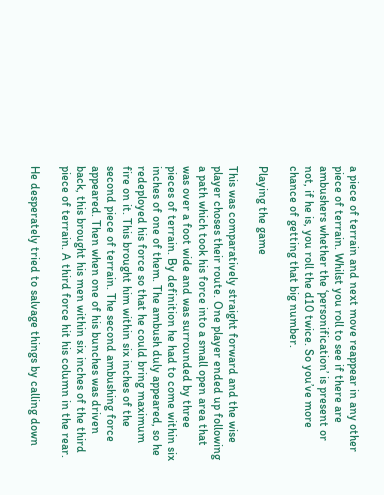a piece of terrain and next move reappear in any other piece of terrain. Whilst you roll to see if there are ambushers whether the ‘personification’ is present or not, if he is, you roll the d10 twice. So you’ve more chance of getting that big number.

Playing the game

This was comparatively straight forward and the wise player choses their route. One player ended up following a path which took his force into a small open area that was over a foot wide and was surrounded by three pieces of terrain. By definition he had to come within six inches of one of them. The ambush duly appeared, so he redeployed his force so that he could bring maximum fire on it. This brought him within six inches of the second piece of terrain. The second ambushing force appeared. Then when one of his bunches was driven back, this brought his men within six inches of the third piece of terrain. A third force hit his column in the rear.

He desperately tried to salvage things by calling down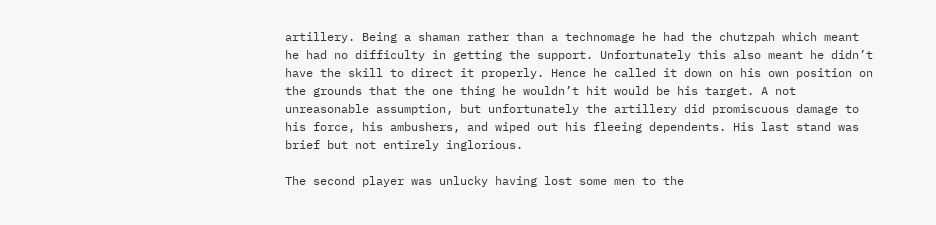artillery. Being a shaman rather than a technomage he had the chutzpah which meant he had no difficulty in getting the support. Unfortunately this also meant he didn’t have the skill to direct it properly. Hence he called it down on his own position on the grounds that the one thing he wouldn’t hit would be his target. A not unreasonable assumption, but unfortunately the artillery did promiscuous damage to his force, his ambushers, and wiped out his fleeing dependents. His last stand was brief but not entirely inglorious.

The second player was unlucky having lost some men to the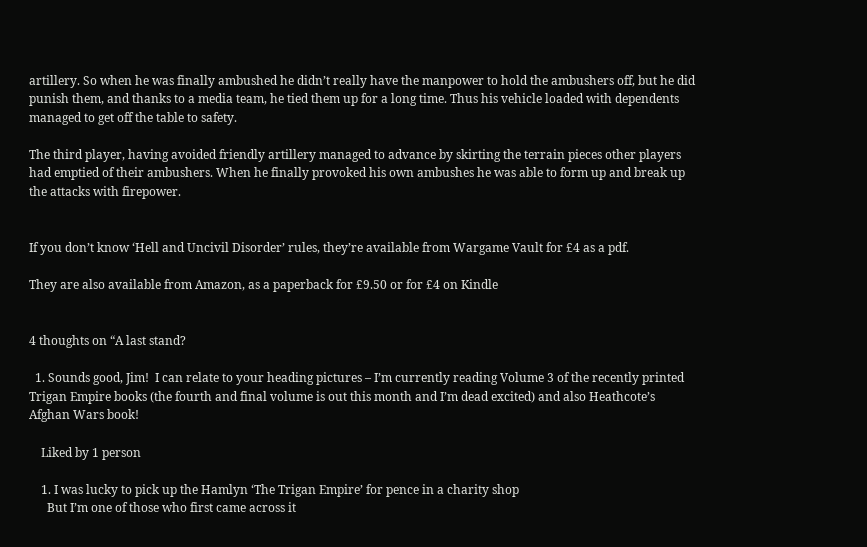artillery. So when he was finally ambushed he didn’t really have the manpower to hold the ambushers off, but he did punish them, and thanks to a media team, he tied them up for a long time. Thus his vehicle loaded with dependents managed to get off the table to safety.

The third player, having avoided friendly artillery managed to advance by skirting the terrain pieces other players had emptied of their ambushers. When he finally provoked his own ambushes he was able to form up and break up the attacks with firepower.


If you don’t know ‘Hell and Uncivil Disorder’ rules, they’re available from Wargame Vault for £4 as a pdf.

They are also available from Amazon, as a paperback for £9.50 or for £4 on Kindle


4 thoughts on “A last stand?

  1. Sounds good, Jim!  I can relate to your heading pictures – I’m currently reading Volume 3 of the recently printed Trigan Empire books (the fourth and final volume is out this month and I’m dead excited) and also Heathcote’s Afghan Wars book!

    Liked by 1 person

    1. I was lucky to pick up the Hamlyn ‘The Trigan Empire’ for pence in a charity shop
      But I’m one of those who first came across it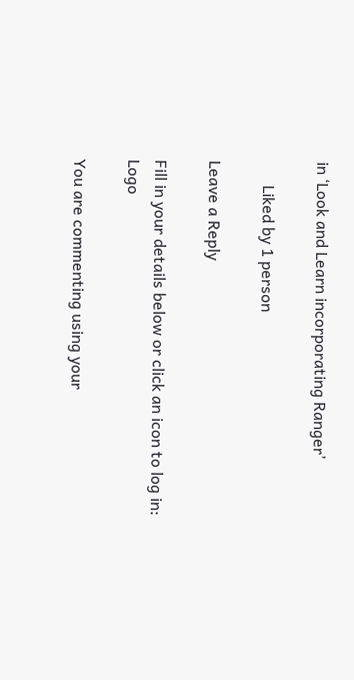in ‘Look and Learn incorporating Ranger’

      Liked by 1 person

Leave a Reply

Fill in your details below or click an icon to log in: Logo

You are commenting using your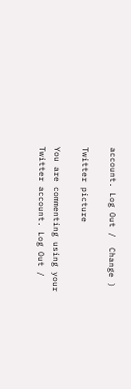account. Log Out /  Change )

Twitter picture

You are commenting using your Twitter account. Log Out /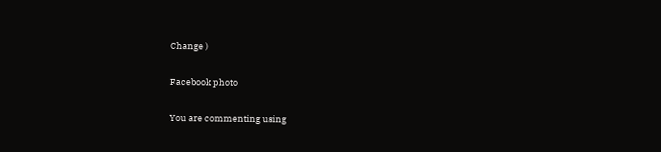Change )

Facebook photo

You are commenting using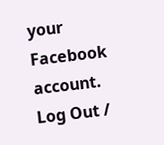your Facebook account. Log Out /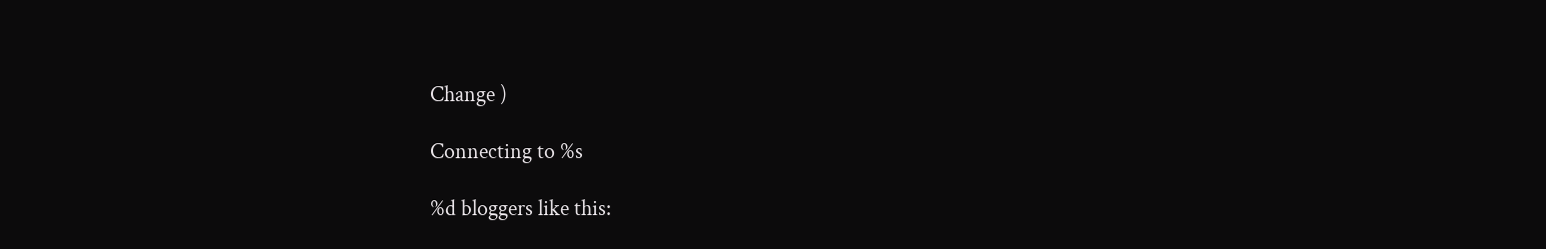Change )

Connecting to %s

%d bloggers like this: